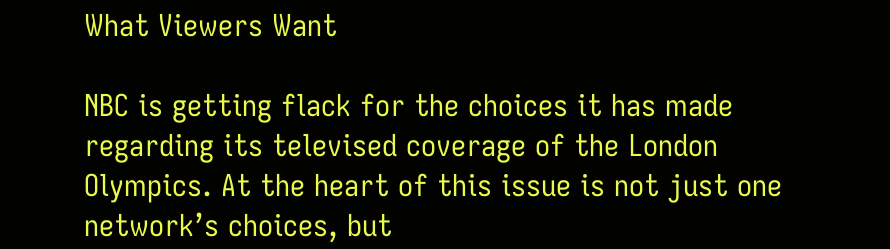What Viewers Want

NBC is getting flack for the choices it has made regarding its televised coverage of the London Olympics. At the heart of this issue is not just one network’s choices, but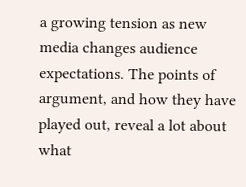a growing tension as new media changes audience expectations. The points of argument, and how they have played out, reveal a lot about what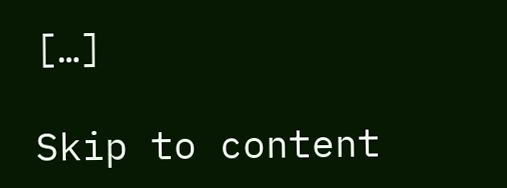[…]

Skip to content